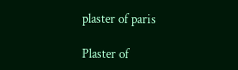plaster of paris

Plaster of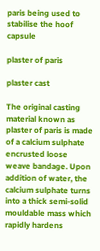paris being used to stabilise the hoof capsule

plaster of paris

plaster cast

The original casting material known as plaster of paris is made of a calcium sulphate encrusted loose weave bandage. Upon addition of water, the calcium sulphate turns into a thick semi-solid mouldable mass which rapidly hardens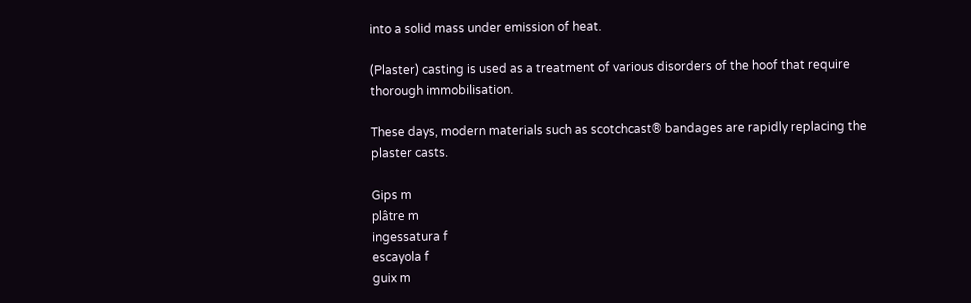into a solid mass under emission of heat.

(Plaster) casting is used as a treatment of various disorders of the hoof that require thorough immobilisation.

These days, modern materials such as scotchcast® bandages are rapidly replacing the plaster casts.

Gips m
plâtre m
ingessatura f
escayola f
guix m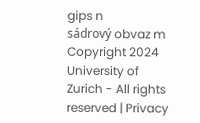gips n
sádrový obvaz m
Copyright 2024 University of Zurich - All rights reserved | Privacy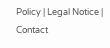Policy | Legal Notice | Contact